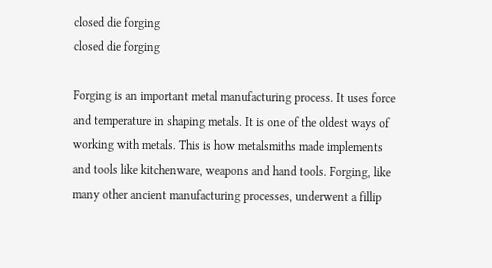closed die forging
closed die forging

Forging is an important metal manufacturing process. It uses force and temperature in shaping metals. It is one of the oldest ways of working with metals. This is how metalsmiths made implements and tools like kitchenware, weapons and hand tools. Forging, like many other ancient manufacturing processes, underwent a fillip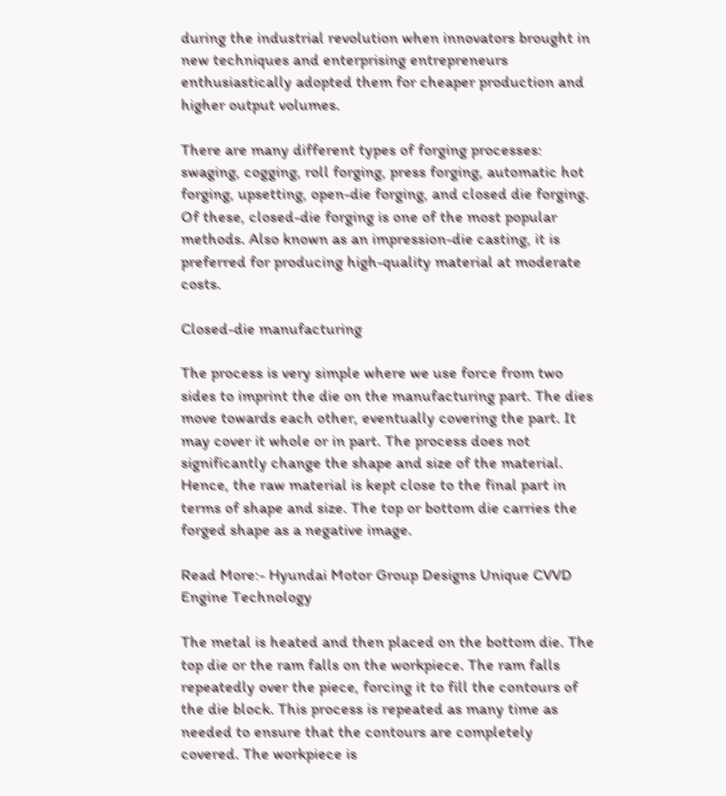during the industrial revolution when innovators brought in new techniques and enterprising entrepreneurs enthusiastically adopted them for cheaper production and higher output volumes.

There are many different types of forging processes: swaging, cogging, roll forging, press forging, automatic hot forging, upsetting, open-die forging, and closed die forging. Of these, closed-die forging is one of the most popular methods. Also known as an impression-die casting, it is preferred for producing high-quality material at moderate costs.

Closed-die manufacturing

The process is very simple where we use force from two sides to imprint the die on the manufacturing part. The dies move towards each other, eventually covering the part. It may cover it whole or in part. The process does not significantly change the shape and size of the material. Hence, the raw material is kept close to the final part in terms of shape and size. The top or bottom die carries the forged shape as a negative image.

Read More:- Hyundai Motor Group Designs Unique CVVD Engine Technology

The metal is heated and then placed on the bottom die. The top die or the ram falls on the workpiece. The ram falls repeatedly over the piece, forcing it to fill the contours of the die block. This process is repeated as many time as needed to ensure that the contours are completely covered. The workpiece is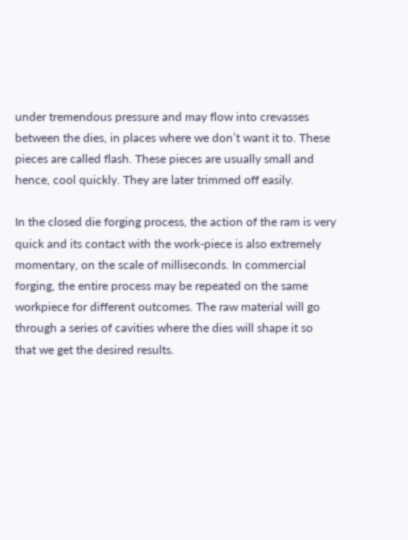under tremendous pressure and may flow into crevasses between the dies, in places where we don’t want it to. These pieces are called flash. These pieces are usually small and hence, cool quickly. They are later trimmed off easily.

In the closed die forging process, the action of the ram is very quick and its contact with the work-piece is also extremely momentary, on the scale of milliseconds. In commercial forging, the entire process may be repeated on the same workpiece for different outcomes. The raw material will go through a series of cavities where the dies will shape it so that we get the desired results.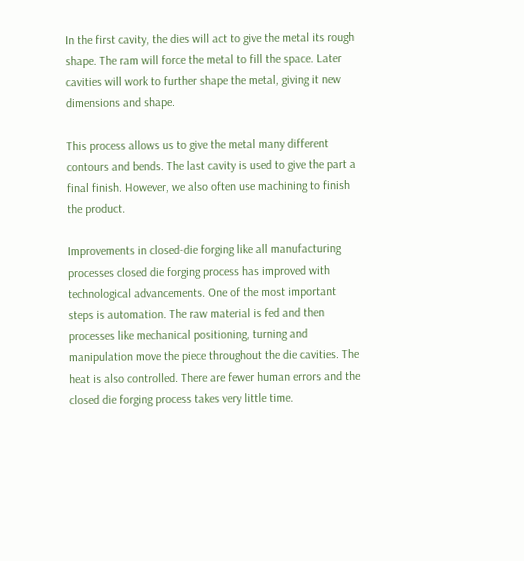In the first cavity, the dies will act to give the metal its rough shape. The ram will force the metal to fill the space. Later cavities will work to further shape the metal, giving it new dimensions and shape.

This process allows us to give the metal many different contours and bends. The last cavity is used to give the part a final finish. However, we also often use machining to finish the product.

Improvements in closed-die forging like all manufacturing processes closed die forging process has improved with technological advancements. One of the most important steps is automation. The raw material is fed and then processes like mechanical positioning, turning and manipulation move the piece throughout the die cavities. The heat is also controlled. There are fewer human errors and the closed die forging process takes very little time.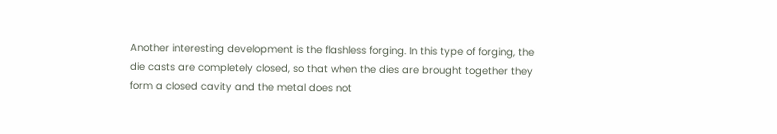Another interesting development is the flashless forging. In this type of forging, the die casts are completely closed, so that when the dies are brought together they form a closed cavity and the metal does not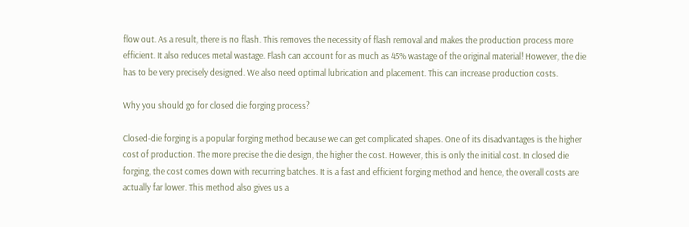flow out. As a result, there is no flash. This removes the necessity of flash removal and makes the production process more efficient. It also reduces metal wastage. Flash can account for as much as 45% wastage of the original material! However, the die has to be very precisely designed. We also need optimal lubrication and placement. This can increase production costs.

Why you should go for closed die forging process?

Closed-die forging is a popular forging method because we can get complicated shapes. One of its disadvantages is the higher cost of production. The more precise the die design, the higher the cost. However, this is only the initial cost. In closed die forging, the cost comes down with recurring batches. It is a fast and efficient forging method and hence, the overall costs are actually far lower. This method also gives us a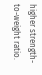higher strength-to-weight ratio.